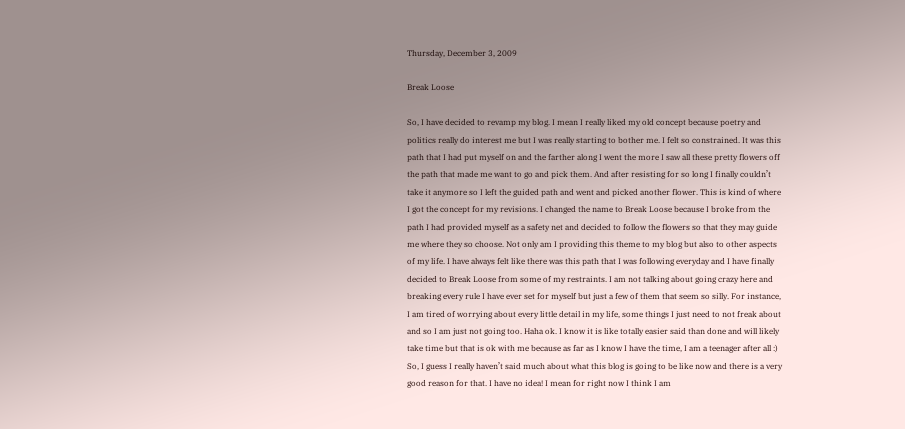Thursday, December 3, 2009

Break Loose

So, I have decided to revamp my blog. I mean I really liked my old concept because poetry and politics really do interest me but I was really starting to bother me. I felt so constrained. It was this path that I had put myself on and the farther along I went the more I saw all these pretty flowers off the path that made me want to go and pick them. And after resisting for so long I finally couldn’t take it anymore so I left the guided path and went and picked another flower. This is kind of where I got the concept for my revisions. I changed the name to Break Loose because I broke from the path I had provided myself as a safety net and decided to follow the flowers so that they may guide me where they so choose. Not only am I providing this theme to my blog but also to other aspects of my life. I have always felt like there was this path that I was following everyday and I have finally decided to Break Loose from some of my restraints. I am not talking about going crazy here and breaking every rule I have ever set for myself but just a few of them that seem so silly. For instance, I am tired of worrying about every little detail in my life, some things I just need to not freak about and so I am just not going too. Haha ok. I know it is like totally easier said than done and will likely take time but that is ok with me because as far as I know I have the time, I am a teenager after all :) So, I guess I really haven’t said much about what this blog is going to be like now and there is a very good reason for that. I have no idea! I mean for right now I think I am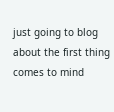just going to blog about the first thing comes to mind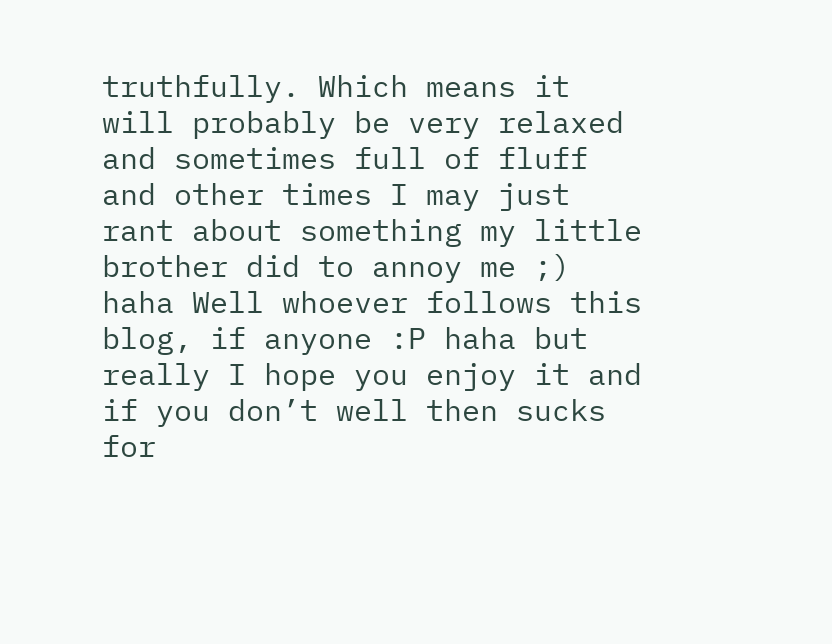truthfully. Which means it will probably be very relaxed and sometimes full of fluff and other times I may just rant about something my little brother did to annoy me ;) haha Well whoever follows this blog, if anyone :P haha but really I hope you enjoy it and if you don’t well then sucks for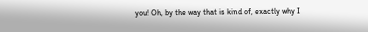you! Oh, by the way that is kind of, exactly why I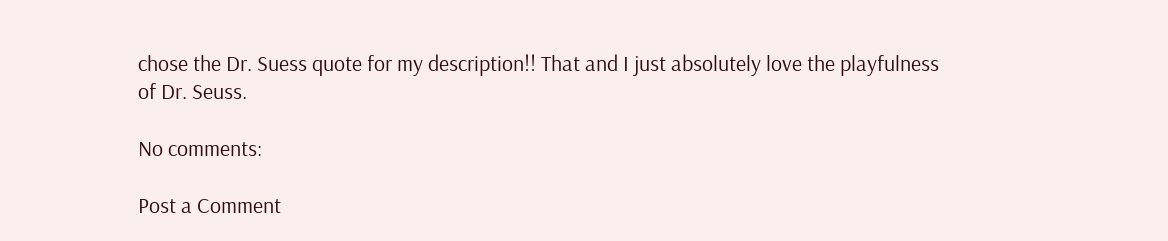chose the Dr. Suess quote for my description!! That and I just absolutely love the playfulness of Dr. Seuss.

No comments:

Post a Comment